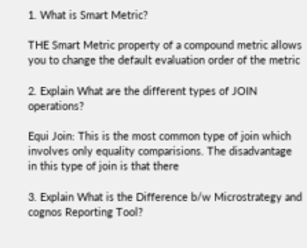1. What is Smart Metric?

THE Smart Metric property of a compound metric allows you to change the default evaluation order of the metric

2. Explain What are the different types of JOIN operations?

Equi Join: This is the most common type of join which involves only equality comparisions. The disadvantage in this type of join is that there

3. Explain What is the Difference b/w Microstrategy and cognos Reporting Tool?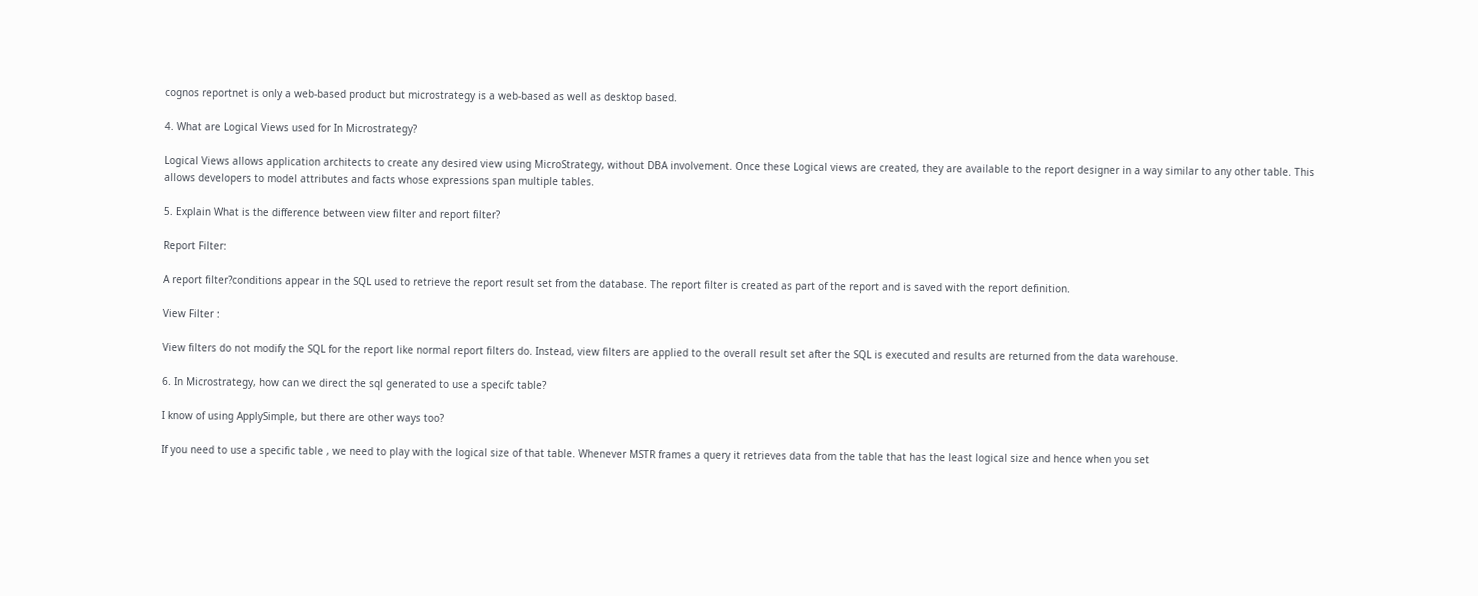cognos reportnet is only a web-based product but microstrategy is a web-based as well as desktop based.

4. What are Logical Views used for In Microstrategy?

Logical Views allows application architects to create any desired view using MicroStrategy, without DBA involvement. Once these Logical views are created, they are available to the report designer in a way similar to any other table. This allows developers to model attributes and facts whose expressions span multiple tables.

5. Explain What is the difference between view filter and report filter?

Report Filter:

A report filter?conditions appear in the SQL used to retrieve the report result set from the database. The report filter is created as part of the report and is saved with the report definition.

View Filter :

View filters do not modify the SQL for the report like normal report filters do. Instead, view filters are applied to the overall result set after the SQL is executed and results are returned from the data warehouse.

6. In Microstrategy, how can we direct the sql generated to use a specifc table?

I know of using ApplySimple, but there are other ways too?

If you need to use a specific table , we need to play with the logical size of that table. Whenever MSTR frames a query it retrieves data from the table that has the least logical size and hence when you set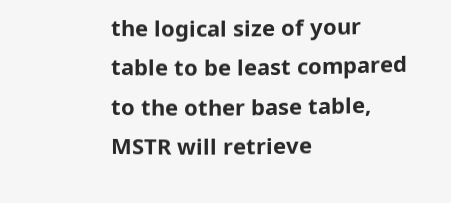the logical size of your table to be least compared to the other base table, MSTR will retrieve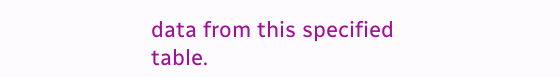data from this specified table.